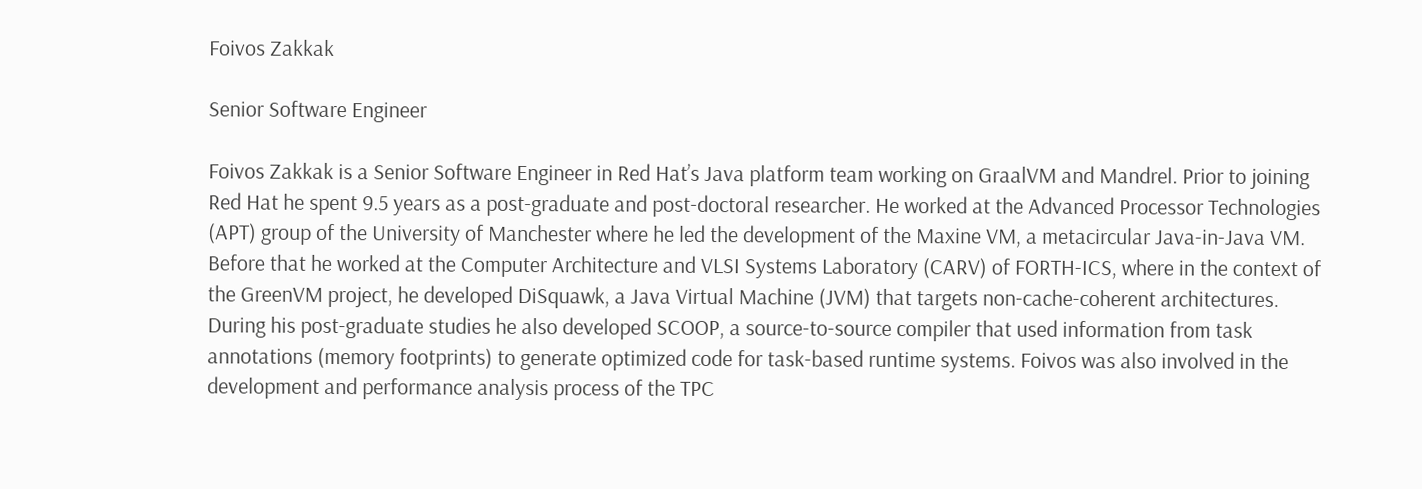Foivos Zakkak

Senior Software Engineer

Foivos Zakkak is a Senior Software Engineer in Red Hat’s Java platform team working on GraalVM and Mandrel. Prior to joining Red Hat he spent 9.5 years as a post-graduate and post-doctoral researcher. He worked at the Advanced Processor Technologies (APT) group of the University of Manchester where he led the development of the Maxine VM, a metacircular Java-in-Java VM. Before that he worked at the Computer Architecture and VLSI Systems Laboratory (CARV) of FORTH-ICS, where in the context of the GreenVM project, he developed DiSquawk, a Java Virtual Machine (JVM) that targets non-cache-coherent architectures. During his post-graduate studies he also developed SCOOP, a source-to-source compiler that used information from task annotations (memory footprints) to generate optimized code for task-based runtime systems. Foivos was also involved in the development and performance analysis process of the TPC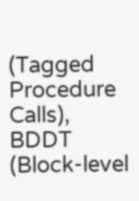(Tagged Procedure Calls), BDDT (Block-level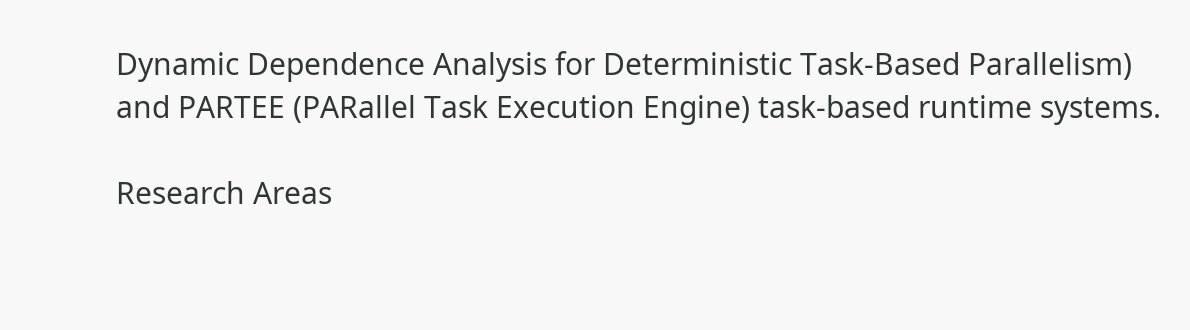Dynamic Dependence Analysis for Deterministic Task-Based Parallelism) and PARTEE (PARallel Task Execution Engine) task-based runtime systems.

Research Areas